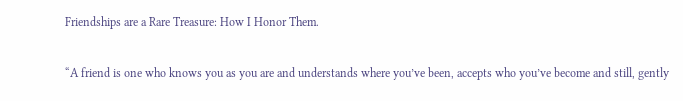Friendships are a Rare Treasure: How I Honor Them.

“A friend is one who knows you as you are and understands where you’ve been, accepts who you’ve become and still, gently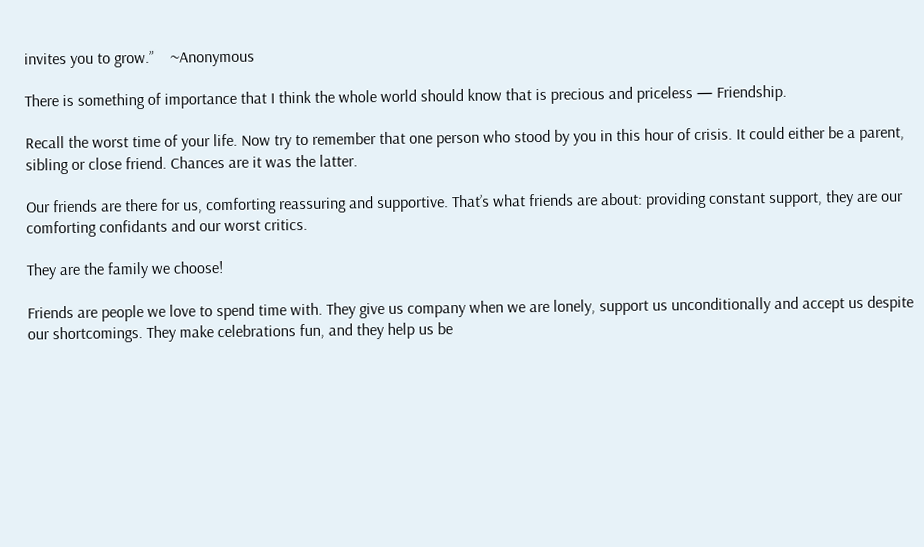invites you to grow.”    ~Anonymous

There is something of importance that I think the whole world should know that is precious and priceless — Friendship.

Recall the worst time of your life. Now try to remember that one person who stood by you in this hour of crisis. It could either be a parent, sibling or close friend. Chances are it was the latter.

Our friends are there for us, comforting reassuring and supportive. That’s what friends are about: providing constant support, they are our comforting confidants and our worst critics.

They are the family we choose!

Friends are people we love to spend time with. They give us company when we are lonely, support us unconditionally and accept us despite our shortcomings. They make celebrations fun, and they help us be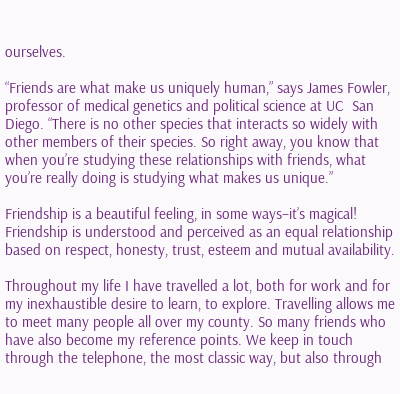ourselves.

“Friends are what make us uniquely human,” says James Fowler, professor of medical genetics and political science at UC  San Diego. “There is no other species that interacts so widely with other members of their species. So right away, you know that when you’re studying these relationships with friends, what you’re really doing is studying what makes us unique.”

Friendship is a beautiful feeling, in some ways–it’s magical! Friendship is understood and perceived as an equal relationship based on respect, honesty, trust, esteem and mutual availability.

Throughout my life I have travelled a lot, both for work and for my inexhaustible desire to learn, to explore. Travelling allows me to meet many people all over my county. So many friends who have also become my reference points. We keep in touch through the telephone, the most classic way, but also through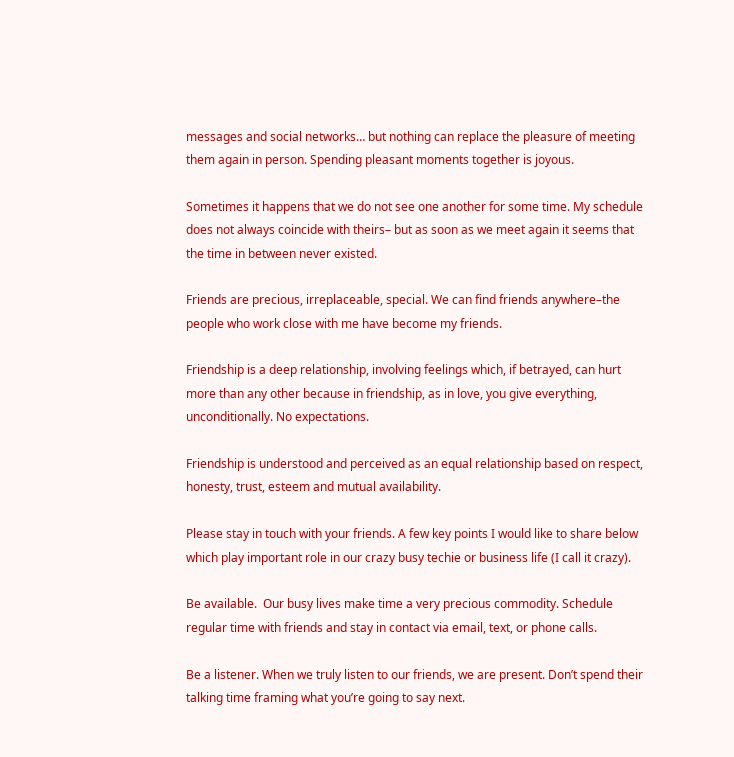messages and social networks… but nothing can replace the pleasure of meeting them again in person. Spending pleasant moments together is joyous.

Sometimes it happens that we do not see one another for some time. My schedule does not always coincide with theirs– but as soon as we meet again it seems that the time in between never existed.

Friends are precious, irreplaceable, special. We can find friends anywhere–the people who work close with me have become my friends.

Friendship is a deep relationship, involving feelings which, if betrayed, can hurt more than any other because in friendship, as in love, you give everything, unconditionally. No expectations.

Friendship is understood and perceived as an equal relationship based on respect, honesty, trust, esteem and mutual availability.

Please stay in touch with your friends. A few key points I would like to share below which play important role in our crazy busy techie or business life (I call it crazy).

Be available.  Our busy lives make time a very precious commodity. Schedule regular time with friends and stay in contact via email, text, or phone calls.

Be a listener. When we truly listen to our friends, we are present. Don’t spend their talking time framing what you’re going to say next.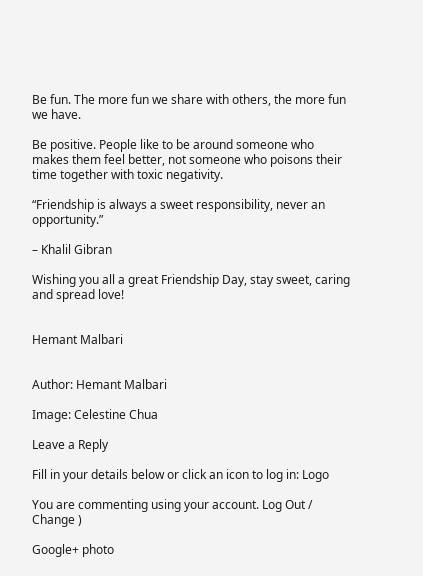Be fun. The more fun we share with others, the more fun we have.

Be positive. People like to be around someone who makes them feel better, not someone who poisons their time together with toxic negativity.

“Friendship is always a sweet responsibility, never an opportunity.”

– Khalil Gibran

Wishing you all a great Friendship Day, stay sweet, caring and spread love!


Hemant Malbari


Author: Hemant Malbari

Image: Celestine Chua

Leave a Reply

Fill in your details below or click an icon to log in: Logo

You are commenting using your account. Log Out /  Change )

Google+ photo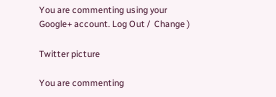You are commenting using your Google+ account. Log Out /  Change )

Twitter picture

You are commenting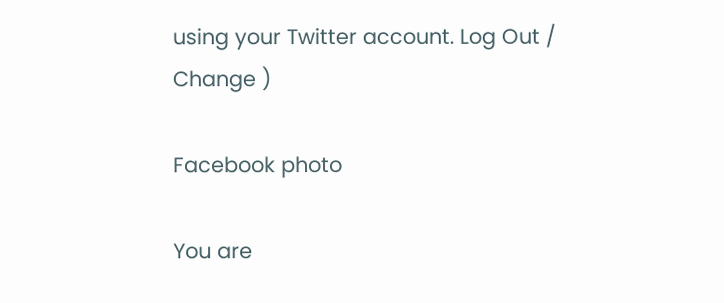using your Twitter account. Log Out /  Change )

Facebook photo

You are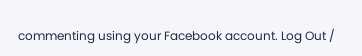commenting using your Facebook account. Log Out /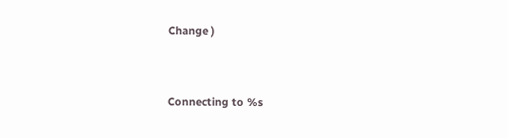Change )


Connecting to %s